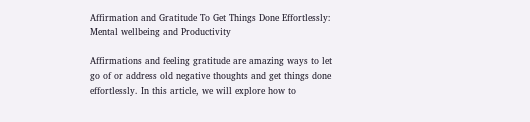Affirmation and Gratitude To Get Things Done Effortlessly: Mental wellbeing and Productivity

Affirmations and feeling gratitude are amazing ways to let go of or address old negative thoughts and get things done effortlessly. In this article, we will explore how to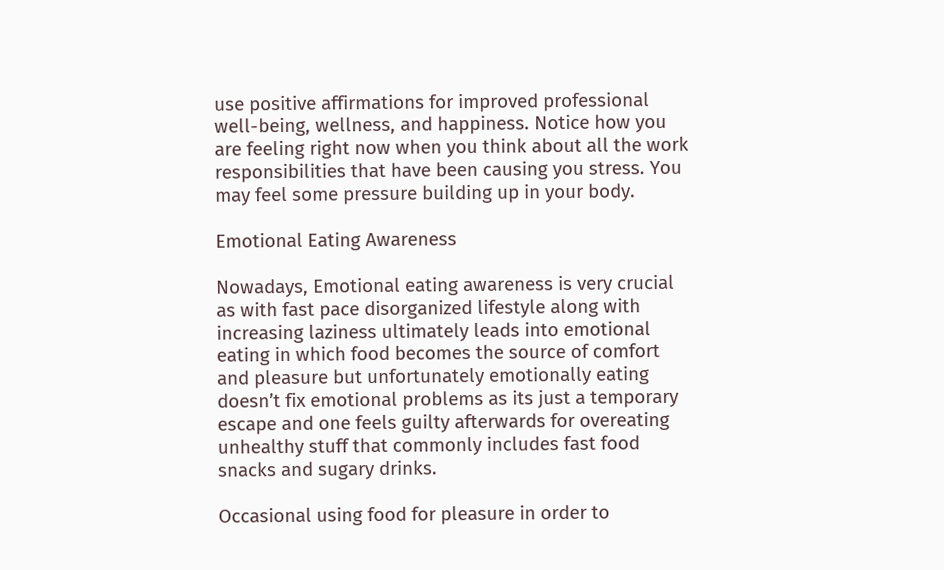use positive affirmations for improved professional well-being, wellness, and happiness. Notice how you are feeling right now when you think about all the work responsibilities that have been causing you stress. You may feel some pressure building up in your body.

Emotional Eating Awareness

Nowadays, Emotional eating awareness is very crucial as with fast pace disorganized lifestyle along with increasing laziness ultimately leads into emotional eating in which food becomes the source of comfort and pleasure but unfortunately emotionally eating doesn’t fix emotional problems as its just a temporary escape and one feels guilty afterwards for overeating unhealthy stuff that commonly includes fast food snacks and sugary drinks.

Occasional using food for pleasure in order to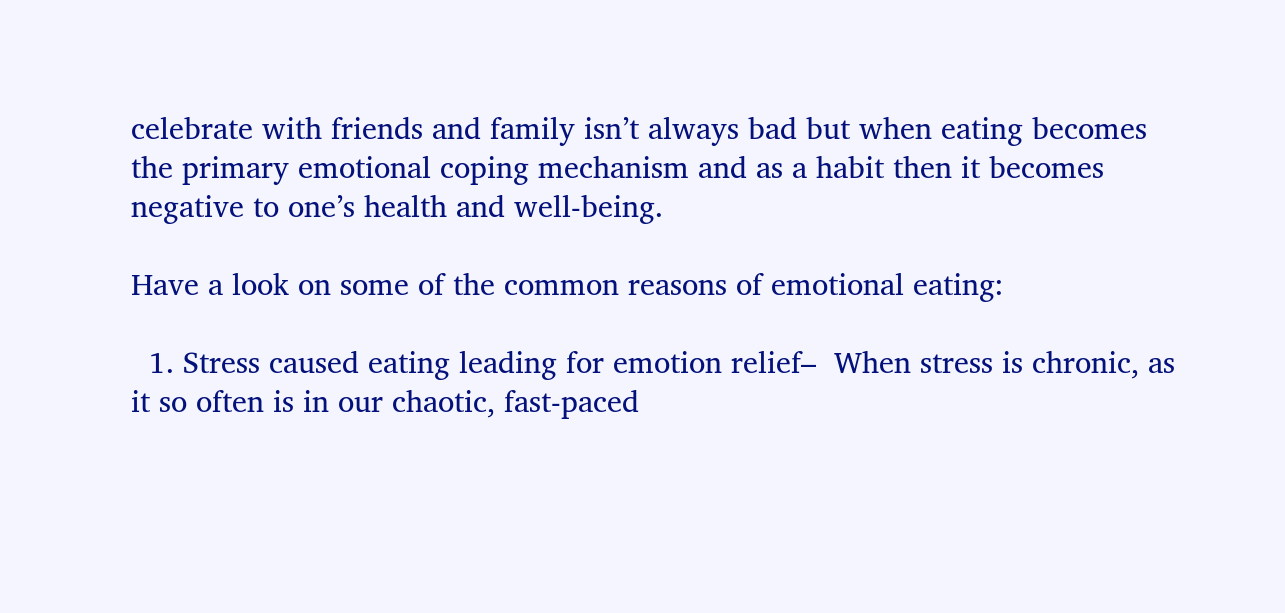celebrate with friends and family isn’t always bad but when eating becomes the primary emotional coping mechanism and as a habit then it becomes negative to one’s health and well-being.

Have a look on some of the common reasons of emotional eating:

  1. Stress caused eating leading for emotion relief–  When stress is chronic, as it so often is in our chaotic, fast-paced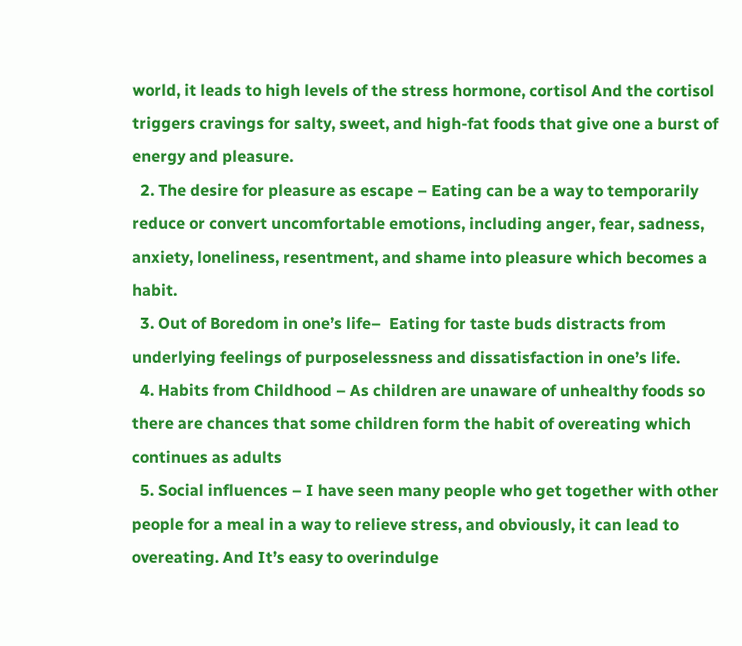world, it leads to high levels of the stress hormone, cortisol And the cortisol triggers cravings for salty, sweet, and high-fat foods that give one a burst of energy and pleasure.
  2. The desire for pleasure as escape – Eating can be a way to temporarily reduce or convert uncomfortable emotions, including anger, fear, sadness, anxiety, loneliness, resentment, and shame into pleasure which becomes a habit.
  3. Out of Boredom in one’s life–  Eating for taste buds distracts from underlying feelings of purposelessness and dissatisfaction in one’s life.
  4. Habits from Childhood – As children are unaware of unhealthy foods so there are chances that some children form the habit of overeating which continues as adults
  5. Social influences – I have seen many people who get together with other people for a meal in a way to relieve stress, and obviously, it can lead to overeating. And It’s easy to overindulge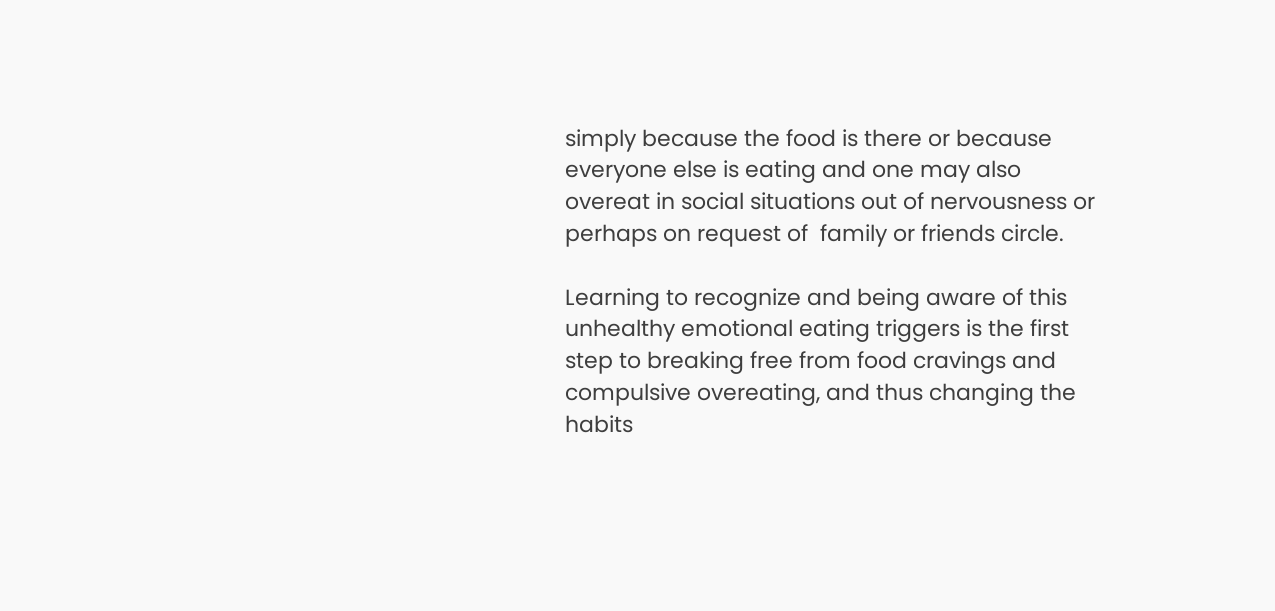simply because the food is there or because everyone else is eating and one may also overeat in social situations out of nervousness or perhaps on request of  family or friends circle.

Learning to recognize and being aware of this unhealthy emotional eating triggers is the first step to breaking free from food cravings and compulsive overeating, and thus changing the habits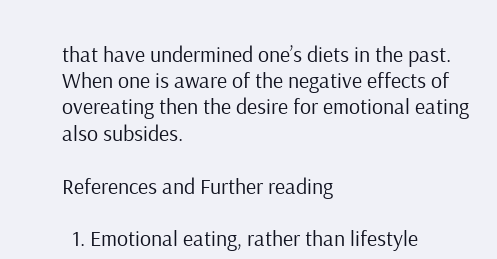that have undermined one’s diets in the past. When one is aware of the negative effects of overeating then the desire for emotional eating also subsides.

References and Further reading

  1. Emotional eating, rather than lifestyle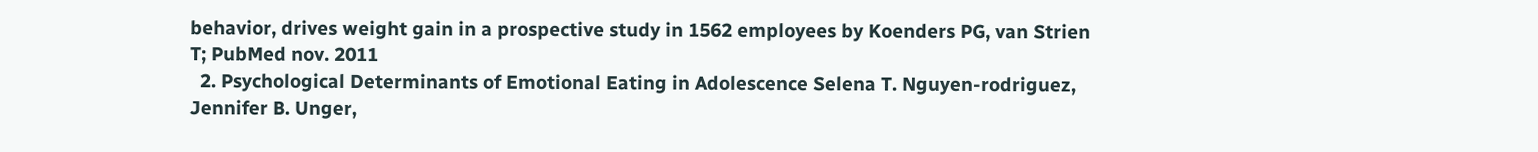behavior, drives weight gain in a prospective study in 1562 employees by Koenders PG, van Strien T; PubMed nov. 2011
  2. Psychological Determinants of Emotional Eating in Adolescence Selena T. Nguyen-rodriguez, Jennifer B. Unger,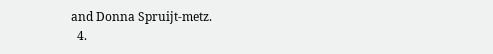and Donna Spruijt-metz.
  4.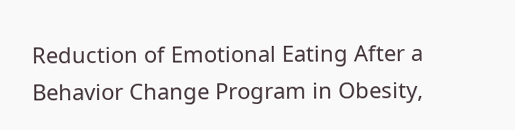Reduction of Emotional Eating After a Behavior Change Program in Obesity,